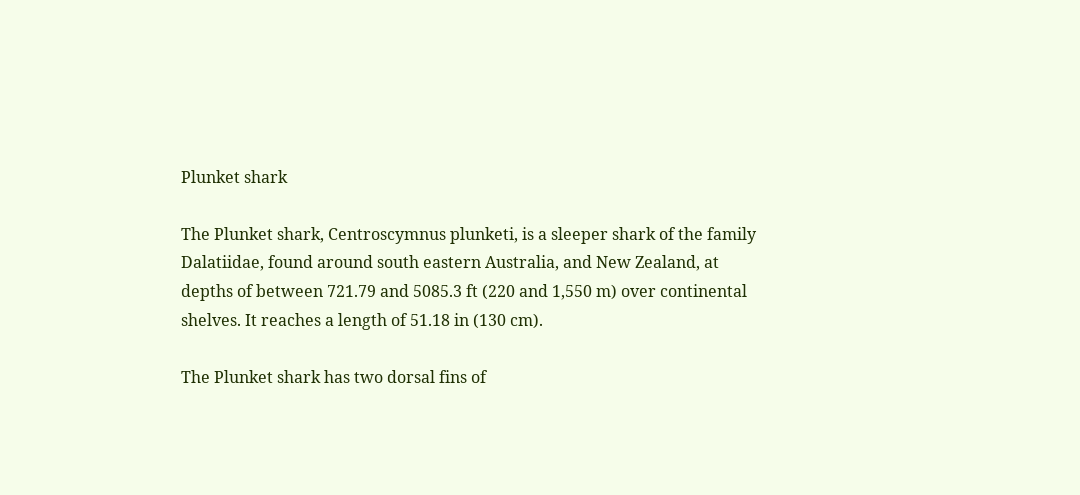Plunket shark

The Plunket shark, Centroscymnus plunketi, is a sleeper shark of the family Dalatiidae, found around south eastern Australia, and New Zealand, at depths of between 721.79 and 5085.3 ft (220 and 1,550 m) over continental shelves. It reaches a length of 51.18 in (130 cm).

The Plunket shark has two dorsal fins of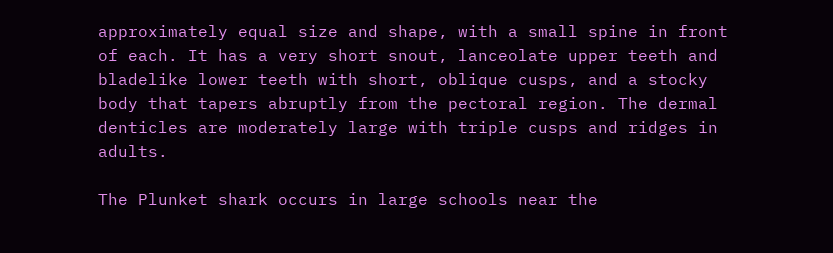approximately equal size and shape, with a small spine in front of each. It has a very short snout, lanceolate upper teeth and bladelike lower teeth with short, oblique cusps, and a stocky body that tapers abruptly from the pectoral region. The dermal denticles are moderately large with triple cusps and ridges in adults.

The Plunket shark occurs in large schools near the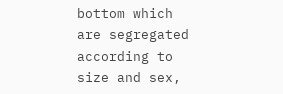bottom which are segregated according to size and sex,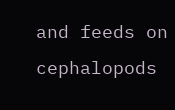and feeds on cephalopods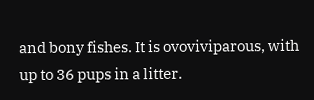and bony fishes. It is ovoviviparous, with up to 36 pups in a litter.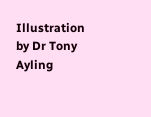Illustration by Dr Tony Ayling